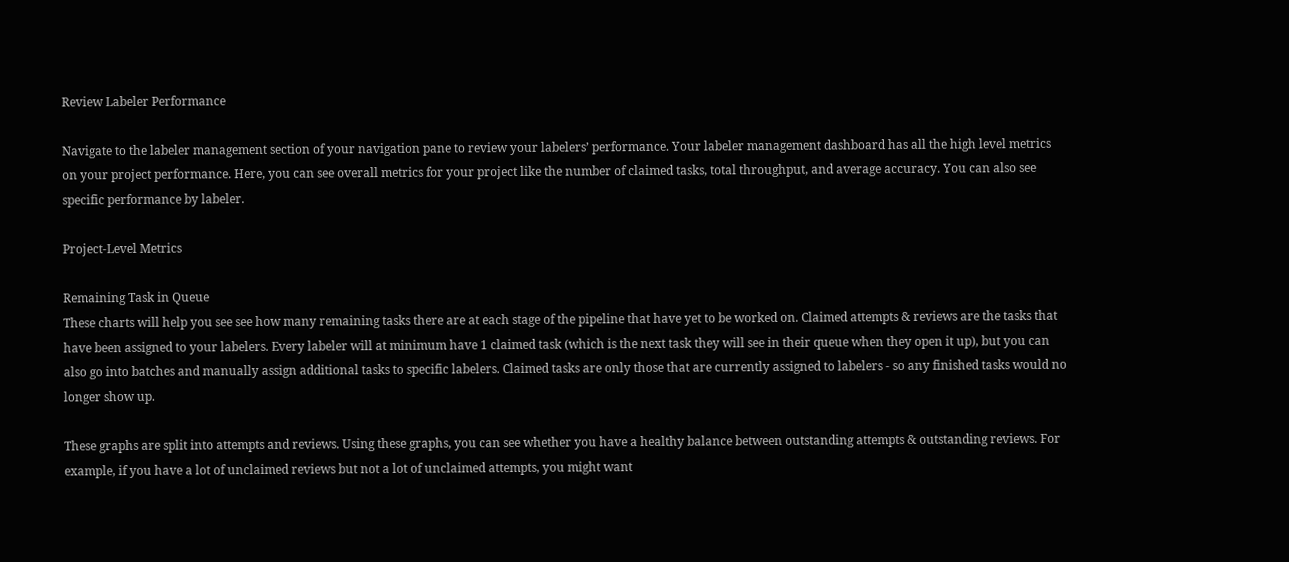Review Labeler Performance

Navigate to the labeler management section of your navigation pane to review your labelers’ performance. Your labeler management dashboard has all the high level metrics on your project performance. Here, you can see overall metrics for your project like the number of claimed tasks, total throughput, and average accuracy. You can also see specific performance by labeler.

Project-Level Metrics

Remaining Task in Queue
These charts will help you see see how many remaining tasks there are at each stage of the pipeline that have yet to be worked on. Claimed attempts & reviews are the tasks that have been assigned to your labelers. Every labeler will at minimum have 1 claimed task (which is the next task they will see in their queue when they open it up), but you can also go into batches and manually assign additional tasks to specific labelers. Claimed tasks are only those that are currently assigned to labelers - so any finished tasks would no longer show up.

These graphs are split into attempts and reviews. Using these graphs, you can see whether you have a healthy balance between outstanding attempts & outstanding reviews. For example, if you have a lot of unclaimed reviews but not a lot of unclaimed attempts, you might want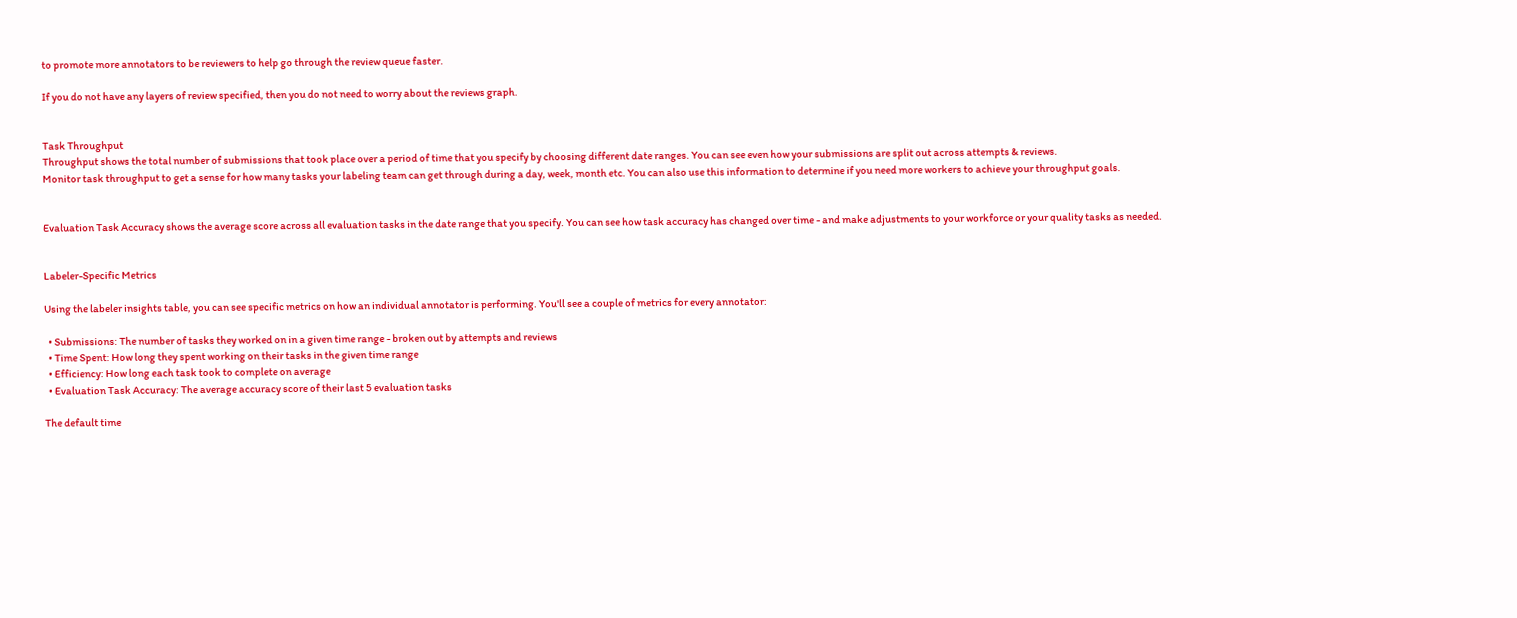to promote more annotators to be reviewers to help go through the review queue faster.

If you do not have any layers of review specified, then you do not need to worry about the reviews graph.


Task Throughput
Throughput shows the total number of submissions that took place over a period of time that you specify by choosing different date ranges. You can see even how your submissions are split out across attempts & reviews.
Monitor task throughput to get a sense for how many tasks your labeling team can get through during a day, week, month etc. You can also use this information to determine if you need more workers to achieve your throughput goals.


Evaluation Task Accuracy shows the average score across all evaluation tasks in the date range that you specify. You can see how task accuracy has changed over time - and make adjustments to your workforce or your quality tasks as needed.


Labeler-Specific Metrics

Using the labeler insights table, you can see specific metrics on how an individual annotator is performing. You'll see a couple of metrics for every annotator:

  • Submissions: The number of tasks they worked on in a given time range - broken out by attempts and reviews
  • Time Spent: How long they spent working on their tasks in the given time range
  • Efficiency: How long each task took to complete on average
  • Evaluation Task Accuracy: The average accuracy score of their last 5 evaluation tasks

The default time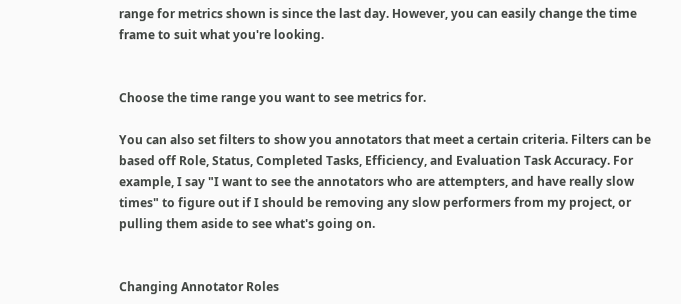range for metrics shown is since the last day. However, you can easily change the time frame to suit what you're looking.


Choose the time range you want to see metrics for.

You can also set filters to show you annotators that meet a certain criteria. Filters can be based off Role, Status, Completed Tasks, Efficiency, and Evaluation Task Accuracy. For example, I say "I want to see the annotators who are attempters, and have really slow times" to figure out if I should be removing any slow performers from my project, or pulling them aside to see what's going on.


Changing Annotator Roles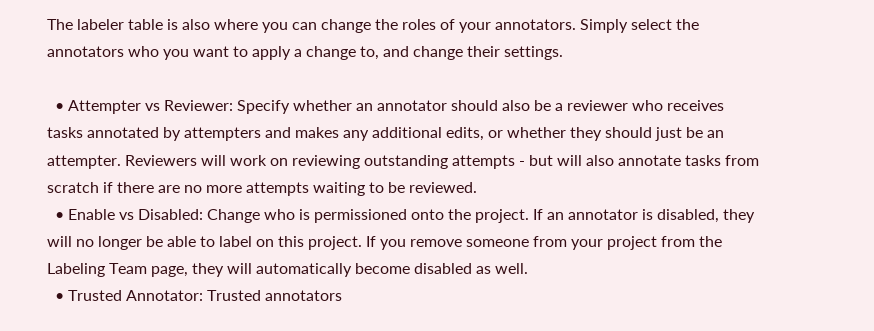The labeler table is also where you can change the roles of your annotators. Simply select the annotators who you want to apply a change to, and change their settings.

  • Attempter vs Reviewer: Specify whether an annotator should also be a reviewer who receives tasks annotated by attempters and makes any additional edits, or whether they should just be an attempter. Reviewers will work on reviewing outstanding attempts - but will also annotate tasks from scratch if there are no more attempts waiting to be reviewed.
  • Enable vs Disabled: Change who is permissioned onto the project. If an annotator is disabled, they will no longer be able to label on this project. If you remove someone from your project from the Labeling Team page, they will automatically become disabled as well.
  • Trusted Annotator: Trusted annotators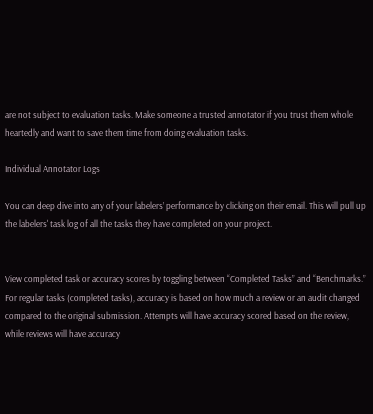are not subject to evaluation tasks. Make someone a trusted annotator if you trust them whole heartedly and want to save them time from doing evaluation tasks.

Individual Annotator Logs

You can deep dive into any of your labelers’ performance by clicking on their email. This will pull up the labelers' task log of all the tasks they have completed on your project.


View completed task or accuracy scores by toggling between “Completed Tasks” and “Benchmarks.”
For regular tasks (completed tasks), accuracy is based on how much a review or an audit changed compared to the original submission. Attempts will have accuracy scored based on the review, while reviews will have accuracy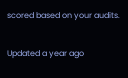scored based on your audits.

Updated a year ago